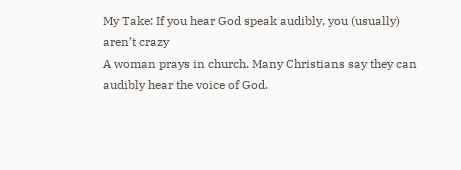My Take: If you hear God speak audibly, you (usually) aren’t crazy
A woman prays in church. Many Christians say they can audibly hear the voice of God.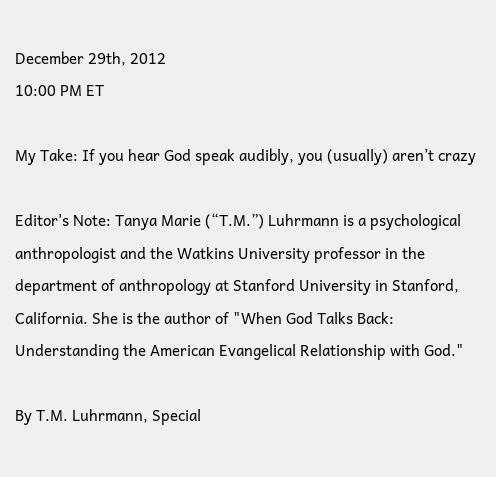December 29th, 2012
10:00 PM ET

My Take: If you hear God speak audibly, you (usually) aren’t crazy

Editor's Note: Tanya Marie (“T.M.”) Luhrmann is a psychological anthropologist and the Watkins University professor in the department of anthropology at Stanford University in Stanford, California. She is the author of "When God Talks Back: Understanding the American Evangelical Relationship with God."

By T.M. Luhrmann, Special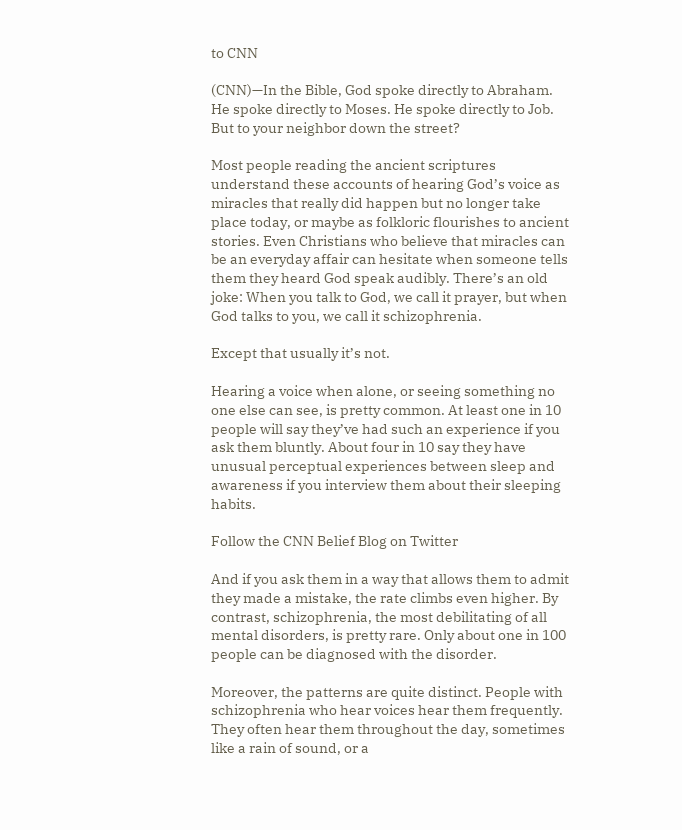to CNN

(CNN)—In the Bible, God spoke directly to Abraham. He spoke directly to Moses. He spoke directly to Job. But to your neighbor down the street?

Most people reading the ancient scriptures understand these accounts of hearing God’s voice as miracles that really did happen but no longer take place today, or maybe as folkloric flourishes to ancient stories. Even Christians who believe that miracles can be an everyday affair can hesitate when someone tells them they heard God speak audibly. There’s an old joke: When you talk to God, we call it prayer, but when God talks to you, we call it schizophrenia.

Except that usually it’s not.

Hearing a voice when alone, or seeing something no one else can see, is pretty common. At least one in 10 people will say they’ve had such an experience if you ask them bluntly. About four in 10 say they have unusual perceptual experiences between sleep and awareness if you interview them about their sleeping habits.

Follow the CNN Belief Blog on Twitter

And if you ask them in a way that allows them to admit they made a mistake, the rate climbs even higher. By contrast, schizophrenia, the most debilitating of all mental disorders, is pretty rare. Only about one in 100 people can be diagnosed with the disorder.

Moreover, the patterns are quite distinct. People with schizophrenia who hear voices hear them frequently. They often hear them throughout the day, sometimes like a rain of sound, or a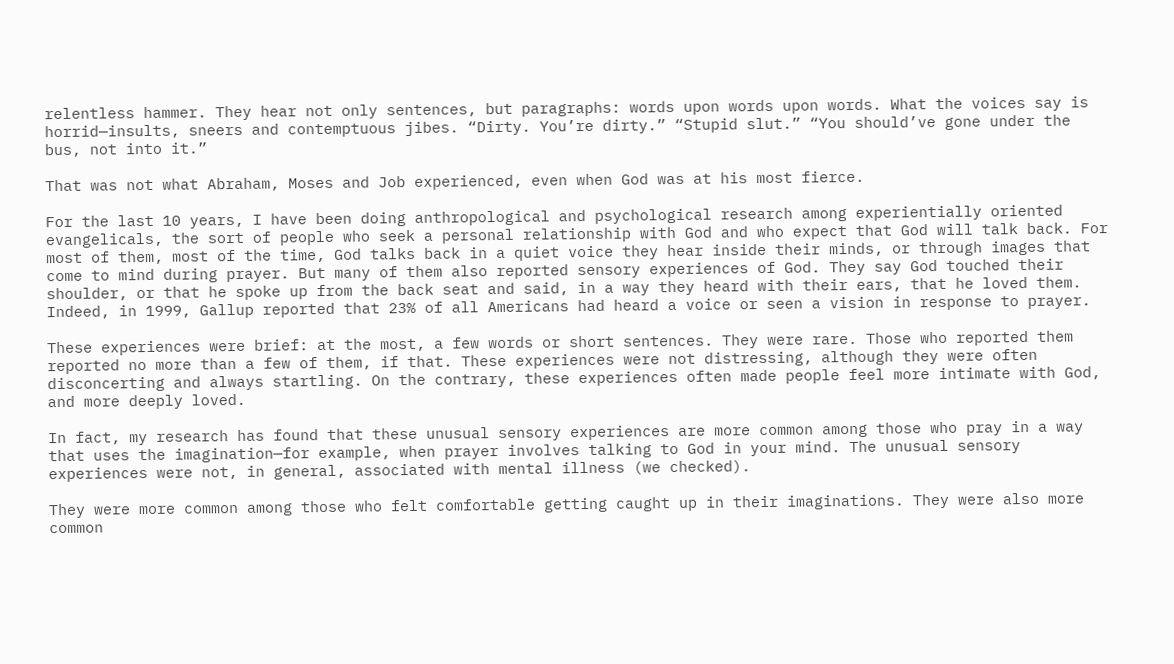relentless hammer. They hear not only sentences, but paragraphs: words upon words upon words. What the voices say is horrid—insults, sneers and contemptuous jibes. “Dirty. You’re dirty.” “Stupid slut.” “You should’ve gone under the bus, not into it.”

That was not what Abraham, Moses and Job experienced, even when God was at his most fierce.

For the last 10 years, I have been doing anthropological and psychological research among experientially oriented evangelicals, the sort of people who seek a personal relationship with God and who expect that God will talk back. For most of them, most of the time, God talks back in a quiet voice they hear inside their minds, or through images that come to mind during prayer. But many of them also reported sensory experiences of God. They say God touched their shoulder, or that he spoke up from the back seat and said, in a way they heard with their ears, that he loved them. Indeed, in 1999, Gallup reported that 23% of all Americans had heard a voice or seen a vision in response to prayer.

These experiences were brief: at the most, a few words or short sentences. They were rare. Those who reported them reported no more than a few of them, if that. These experiences were not distressing, although they were often disconcerting and always startling. On the contrary, these experiences often made people feel more intimate with God, and more deeply loved.

In fact, my research has found that these unusual sensory experiences are more common among those who pray in a way that uses the imagination—for example, when prayer involves talking to God in your mind. The unusual sensory experiences were not, in general, associated with mental illness (we checked).

They were more common among those who felt comfortable getting caught up in their imaginations. They were also more common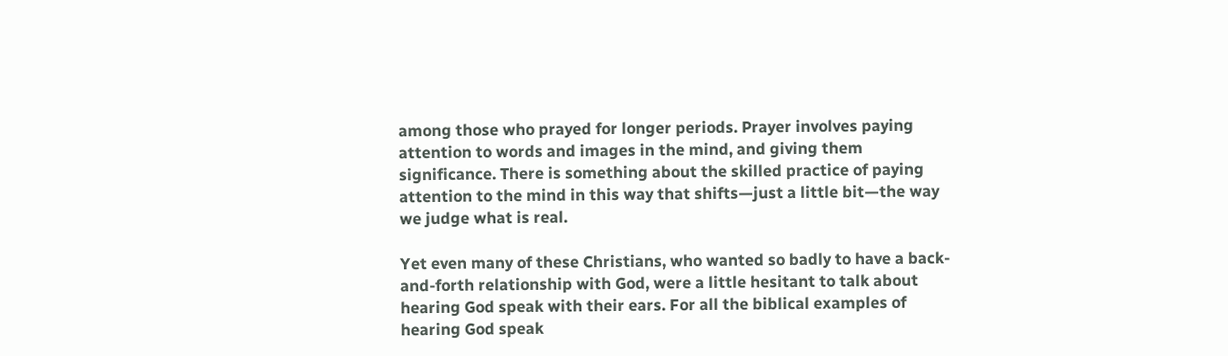among those who prayed for longer periods. Prayer involves paying attention to words and images in the mind, and giving them significance. There is something about the skilled practice of paying attention to the mind in this way that shifts—just a little bit—the way we judge what is real.

Yet even many of these Christians, who wanted so badly to have a back-and-forth relationship with God, were a little hesitant to talk about hearing God speak with their ears. For all the biblical examples of hearing God speak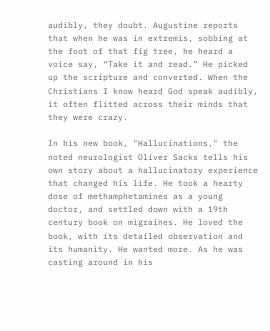audibly, they doubt. Augustine reports that when he was in extremis, sobbing at the foot of that fig tree, he heard a voice say, “Take it and read.” He picked up the scripture and converted. When the Christians I know heard God speak audibly, it often flitted across their minds that they were crazy.

In his new book, "Hallucinations," the noted neurologist Oliver Sacks tells his own story about a hallucinatory experience that changed his life. He took a hearty dose of methamphetamines as a young doctor, and settled down with a 19th century book on migraines. He loved the book, with its detailed observation and its humanity. He wanted more. As he was casting around in his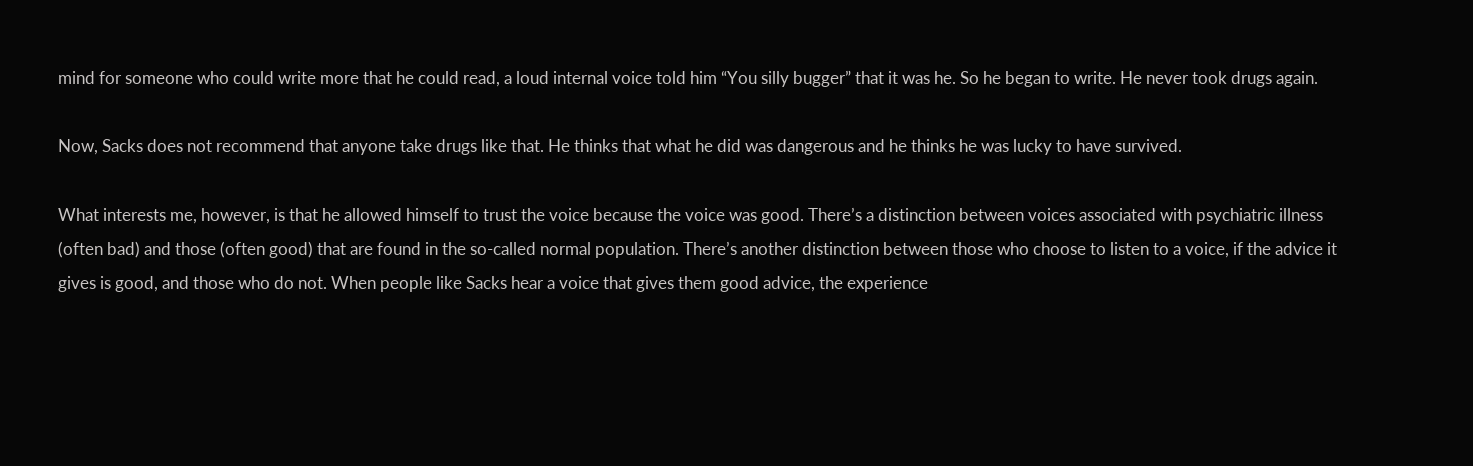mind for someone who could write more that he could read, a loud internal voice told him “You silly bugger” that it was he. So he began to write. He never took drugs again.

Now, Sacks does not recommend that anyone take drugs like that. He thinks that what he did was dangerous and he thinks he was lucky to have survived.

What interests me, however, is that he allowed himself to trust the voice because the voice was good. There’s a distinction between voices associated with psychiatric illness (often bad) and those (often good) that are found in the so-called normal population. There’s another distinction between those who choose to listen to a voice, if the advice it gives is good, and those who do not. When people like Sacks hear a voice that gives them good advice, the experience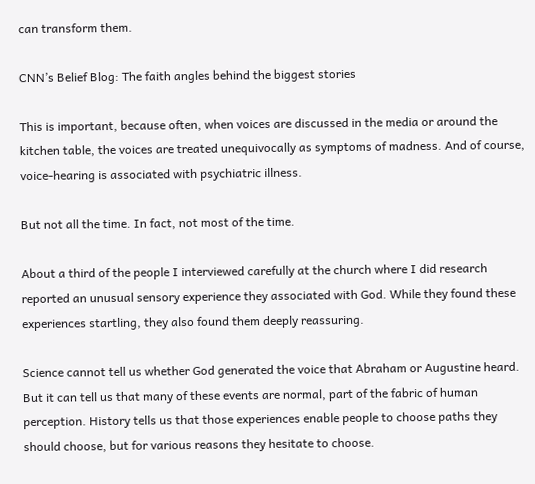can transform them.

CNN’s Belief Blog: The faith angles behind the biggest stories

This is important, because often, when voices are discussed in the media or around the kitchen table, the voices are treated unequivocally as symptoms of madness. And of course, voice-hearing is associated with psychiatric illness.

But not all the time. In fact, not most of the time.

About a third of the people I interviewed carefully at the church where I did research reported an unusual sensory experience they associated with God. While they found these experiences startling, they also found them deeply reassuring.

Science cannot tell us whether God generated the voice that Abraham or Augustine heard. But it can tell us that many of these events are normal, part of the fabric of human perception. History tells us that those experiences enable people to choose paths they should choose, but for various reasons they hesitate to choose.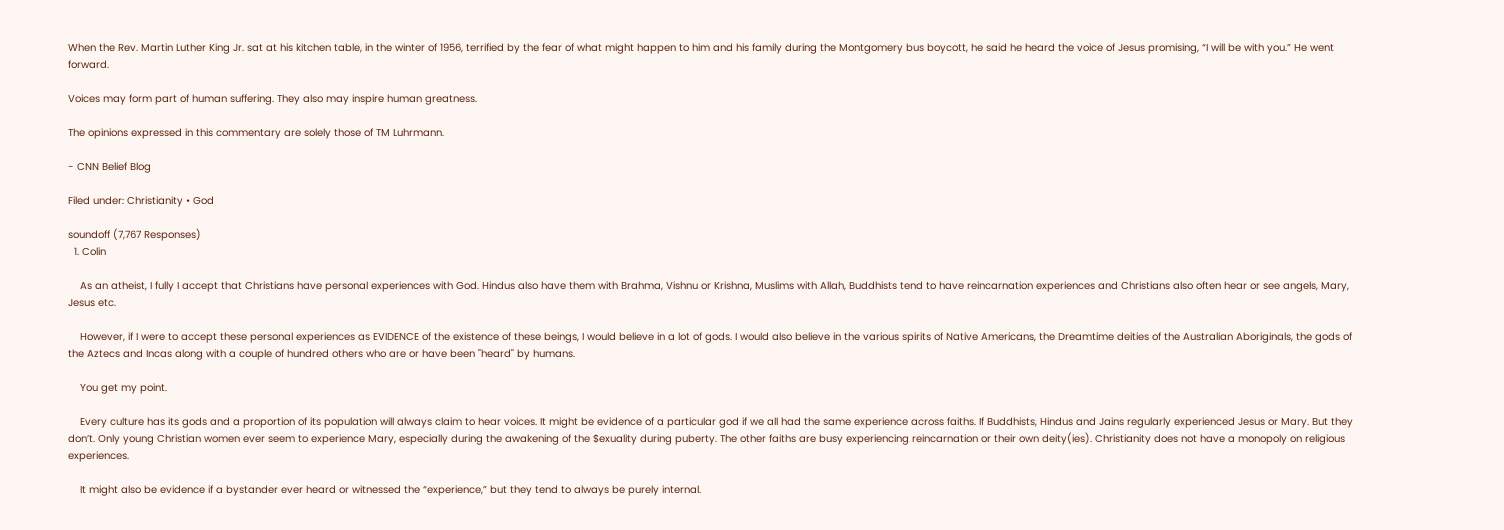When the Rev. Martin Luther King Jr. sat at his kitchen table, in the winter of 1956, terrified by the fear of what might happen to him and his family during the Montgomery bus boycott, he said he heard the voice of Jesus promising, “I will be with you.” He went forward.

Voices may form part of human suffering. They also may inspire human greatness.

The opinions expressed in this commentary are solely those of TM Luhrmann.

- CNN Belief Blog

Filed under: Christianity • God

soundoff (7,767 Responses)
  1. Colin

    As an atheist, I fully I accept that Christians have personal experiences with God. Hindus also have them with Brahma, Vishnu or Krishna, Muslims with Allah, Buddhists tend to have reincarnation experiences and Christians also often hear or see angels, Mary, Jesus etc.

    However, if I were to accept these personal experiences as EVIDENCE of the existence of these beings, I would believe in a lot of gods. I would also believe in the various spirits of Native Americans, the Dreamtime deities of the Australian Aboriginals, the gods of the Aztecs and Incas along with a couple of hundred others who are or have been "heard" by humans.

    You get my point.

    Every culture has its gods and a proportion of its population will always claim to hear voices. It might be evidence of a particular god if we all had the same experience across faiths. If Buddhists, Hindus and Jains regularly experienced Jesus or Mary. But they don’t. Only young Christian women ever seem to experience Mary, especially during the awakening of the $exuality during puberty. The other faiths are busy experiencing reincarnation or their own deity(ies). Christianity does not have a monopoly on religious experiences.

    It might also be evidence if a bystander ever heard or witnessed the “experience,” but they tend to always be purely internal.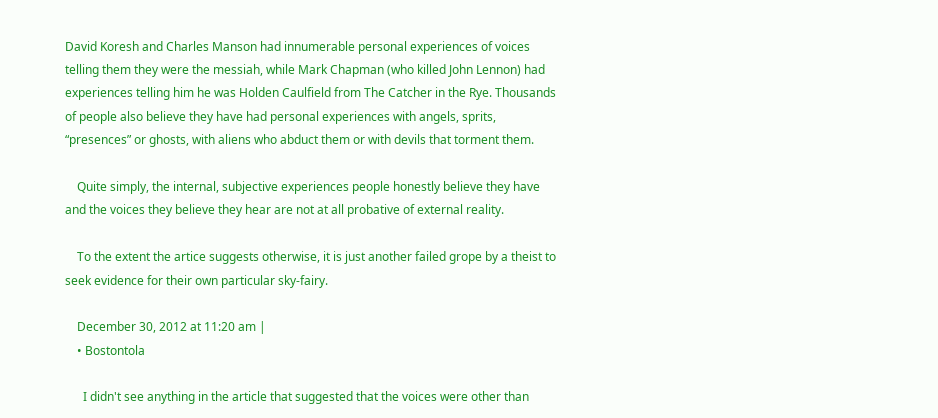David Koresh and Charles Manson had innumerable personal experiences of voices telling them they were the messiah, while Mark Chapman (who killed John Lennon) had experiences telling him he was Holden Caulfield from The Catcher in the Rye. Thousands of people also believe they have had personal experiences with angels, sprits, “presences” or ghosts, with aliens who abduct them or with devils that torment them.

    Quite simply, the internal, subjective experiences people honestly believe they have and the voices they believe they hear are not at all probative of external reality.

    To the extent the artice suggests otherwise, it is just another failed grope by a theist to seek evidence for their own particular sky-fairy.

    December 30, 2012 at 11:20 am |
    • Bostontola

      I didn't see anything in the article that suggested that the voices were other than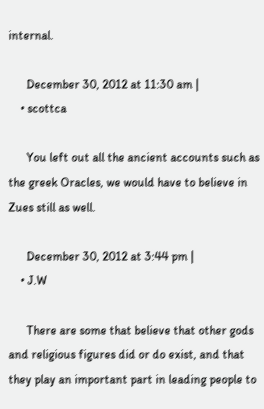internal.

      December 30, 2012 at 11:30 am |
    • scottca

      You left out all the ancient accounts such as the greek Oracles, we would have to believe in Zues still as well.

      December 30, 2012 at 3:44 pm |
    • J.W

      There are some that believe that other gods and religious figures did or do exist, and that they play an important part in leading people to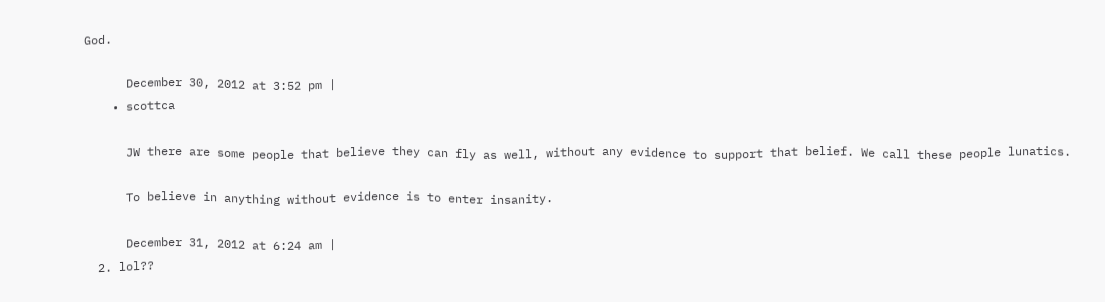God.

      December 30, 2012 at 3:52 pm |
    • scottca

      JW there are some people that believe they can fly as well, without any evidence to support that belief. We call these people lunatics.

      To believe in anything without evidence is to enter insanity.

      December 31, 2012 at 6:24 am |
  2. lol??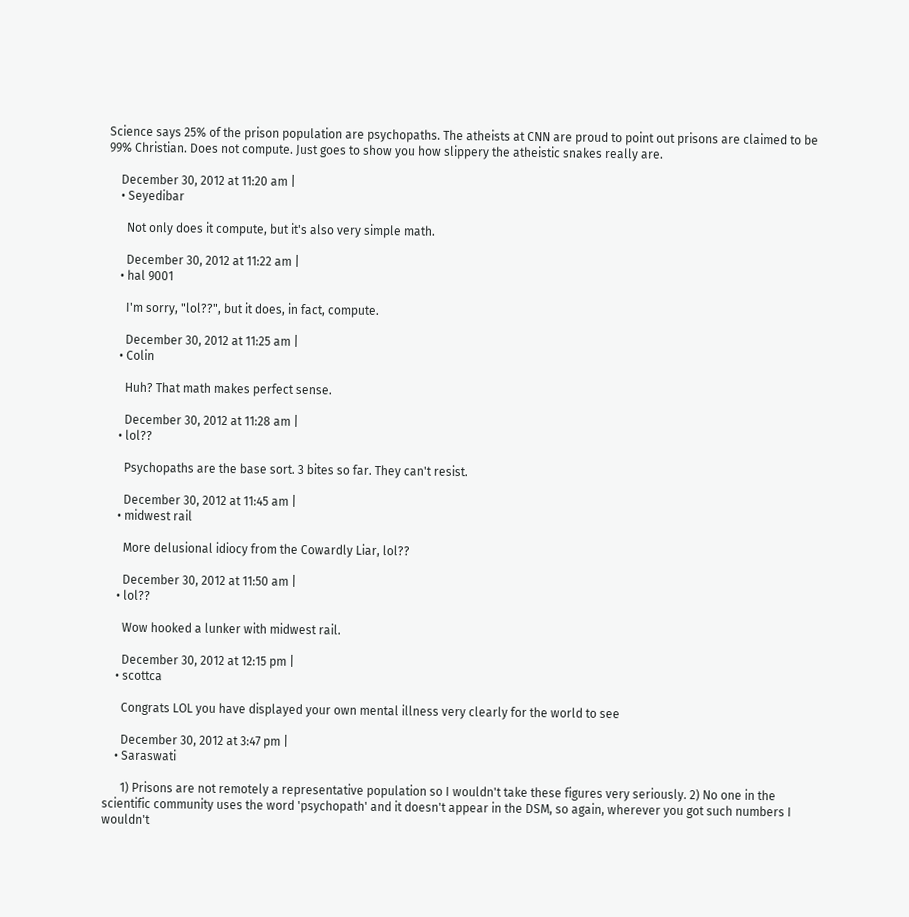Science says 25% of the prison population are psychopaths. The atheists at CNN are proud to point out prisons are claimed to be 99% Christian. Does not compute. Just goes to show you how slippery the atheistic snakes really are.

    December 30, 2012 at 11:20 am |
    • Seyedibar

      Not only does it compute, but it's also very simple math.

      December 30, 2012 at 11:22 am |
    • hal 9001

      I'm sorry, "lol??", but it does, in fact, compute.

      December 30, 2012 at 11:25 am |
    • Colin

      Huh? That math makes perfect sense.

      December 30, 2012 at 11:28 am |
    • lol??

      Psychopaths are the base sort. 3 bites so far. They can't resist.

      December 30, 2012 at 11:45 am |
    • midwest rail

      More delusional idiocy from the Cowardly Liar, lol??

      December 30, 2012 at 11:50 am |
    • lol??

      Wow hooked a lunker with midwest rail.

      December 30, 2012 at 12:15 pm |
    • scottca

      Congrats LOL you have displayed your own mental illness very clearly for the world to see

      December 30, 2012 at 3:47 pm |
    • Saraswati

      1) Prisons are not remotely a representative population so I wouldn't take these figures very seriously. 2) No one in the scientific community uses the word 'psychopath' and it doesn't appear in the DSM, so again, wherever you got such numbers I wouldn't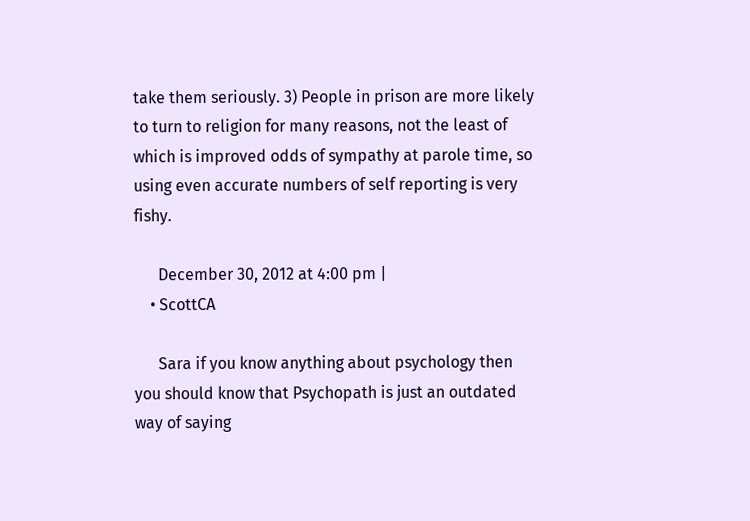take them seriously. 3) People in prison are more likely to turn to religion for many reasons, not the least of which is improved odds of sympathy at parole time, so using even accurate numbers of self reporting is very fishy.

      December 30, 2012 at 4:00 pm |
    • ScottCA

      Sara if you know anything about psychology then you should know that Psychopath is just an outdated way of saying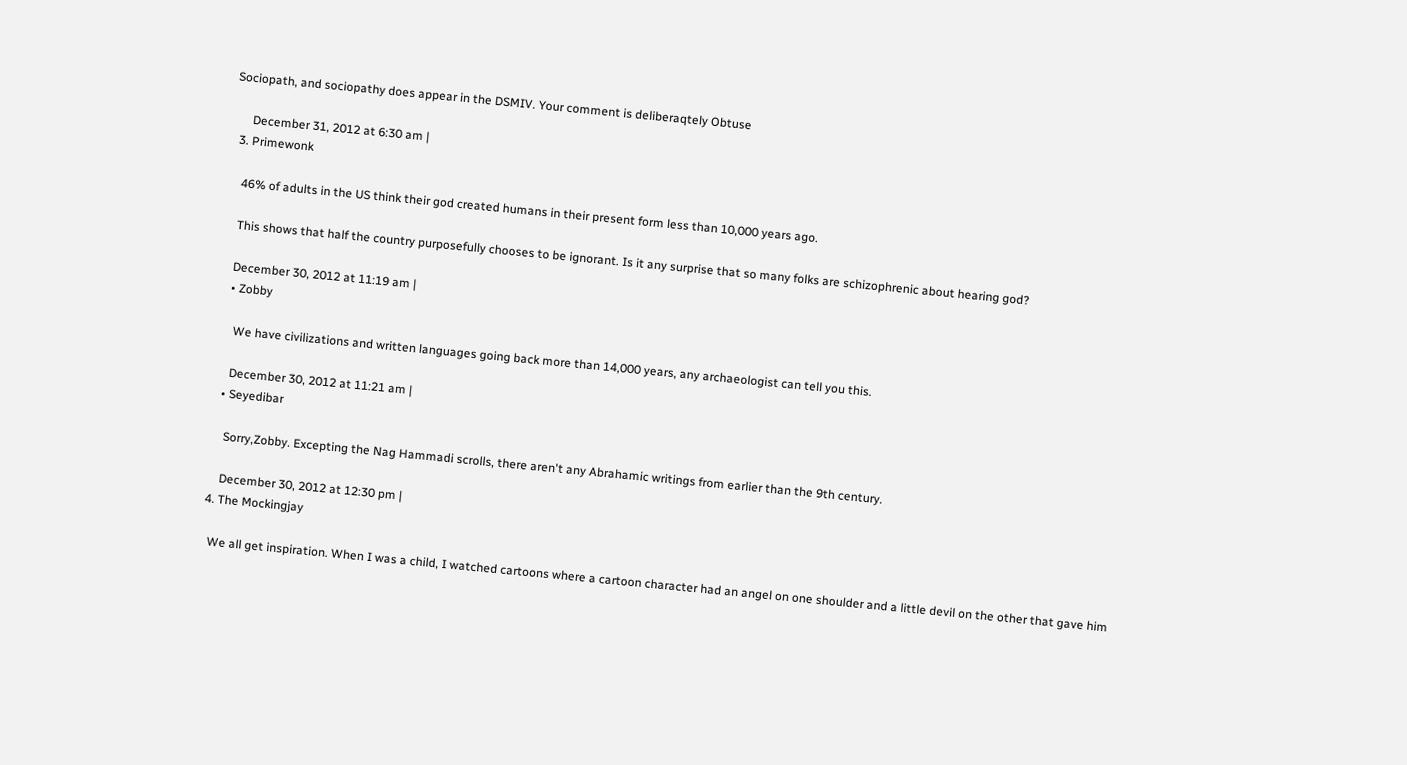Sociopath, and sociopathy does appear in the DSMIV. Your comment is deliberaqtely Obtuse

      December 31, 2012 at 6:30 am |
  3. Primewonk

    46% of adults in the US think their god created humans in their present form less than 10,000 years ago.

    This shows that half the country purposefully chooses to be ignorant. Is it any surprise that so many folks are schizophrenic about hearing god?

    December 30, 2012 at 11:19 am |
    • Zobby

      We have civilizations and written languages going back more than 14,000 years, any archaeologist can tell you this.

      December 30, 2012 at 11:21 am |
    • Seyedibar

      Sorry,Zobby. Excepting the Nag Hammadi scrolls, there aren't any Abrahamic writings from earlier than the 9th century.

      December 30, 2012 at 12:30 pm |
  4. The Mockingjay

    We all get inspiration. When I was a child, I watched cartoons where a cartoon character had an angel on one shoulder and a little devil on the other that gave him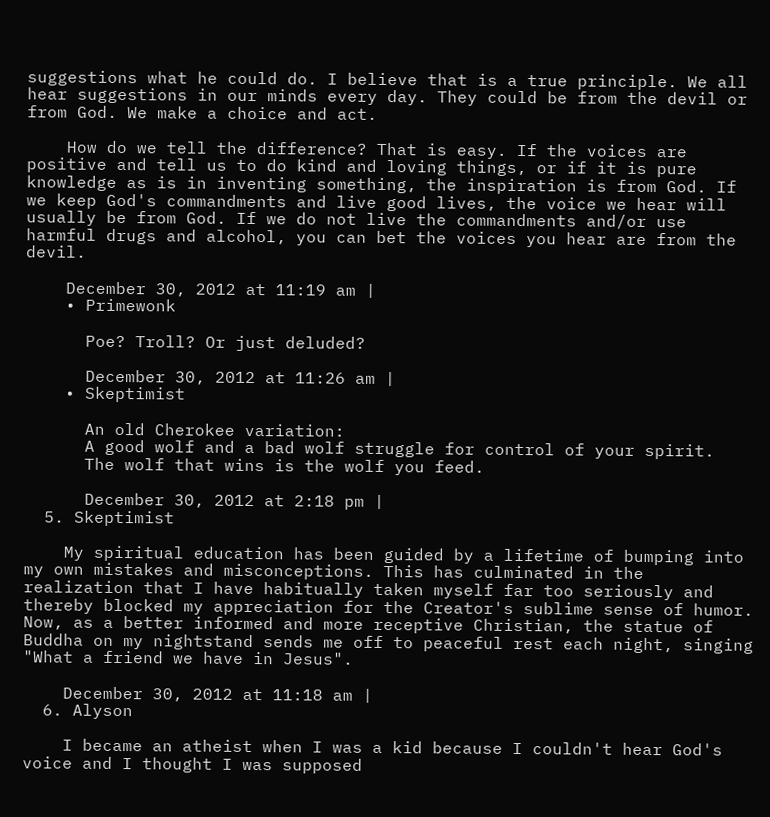suggestions what he could do. I believe that is a true principle. We all hear suggestions in our minds every day. They could be from the devil or from God. We make a choice and act.

    How do we tell the difference? That is easy. If the voices are positive and tell us to do kind and loving things, or if it is pure knowledge as is in inventing something, the inspiration is from God. If we keep God's commandments and live good lives, the voice we hear will usually be from God. If we do not live the commandments and/or use harmful drugs and alcohol, you can bet the voices you hear are from the devil.

    December 30, 2012 at 11:19 am |
    • Primewonk

      Poe? Troll? Or just deluded?

      December 30, 2012 at 11:26 am |
    • Skeptimist

      An old Cherokee variation:
      A good wolf and a bad wolf struggle for control of your spirit.
      The wolf that wins is the wolf you feed.

      December 30, 2012 at 2:18 pm |
  5. Skeptimist

    My spiritual education has been guided by a lifetime of bumping into my own mistakes and misconceptions. This has culminated in the realization that I have habitually taken myself far too seriously and thereby blocked my appreciation for the Creator's sublime sense of humor. Now, as a better informed and more receptive Christian, the statue of Buddha on my nightstand sends me off to peaceful rest each night, singing "What a friend we have in Jesus".

    December 30, 2012 at 11:18 am |
  6. Alyson

    I became an atheist when I was a kid because I couldn't hear God's voice and I thought I was supposed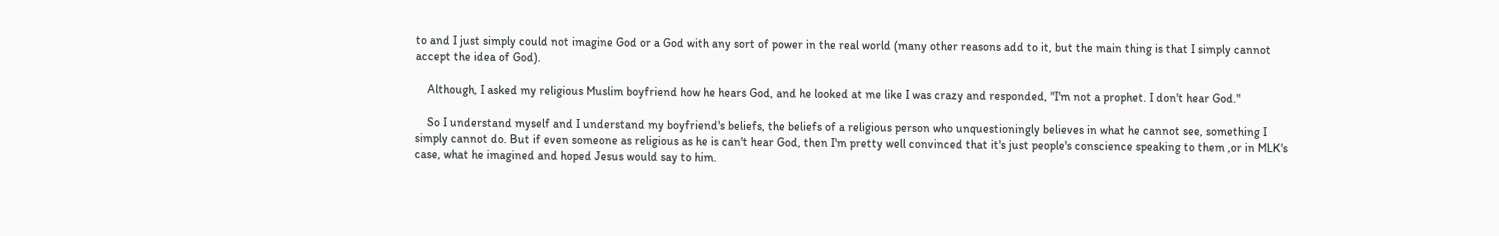to and I just simply could not imagine God or a God with any sort of power in the real world (many other reasons add to it, but the main thing is that I simply cannot accept the idea of God).

    Although, I asked my religious Muslim boyfriend how he hears God, and he looked at me like I was crazy and responded, "I'm not a prophet. I don't hear God."

    So I understand myself and I understand my boyfriend's beliefs, the beliefs of a religious person who unquestioningly believes in what he cannot see, something I simply cannot do. But if even someone as religious as he is can't hear God, then I'm pretty well convinced that it's just people's conscience speaking to them ,or in MLK's case, what he imagined and hoped Jesus would say to him.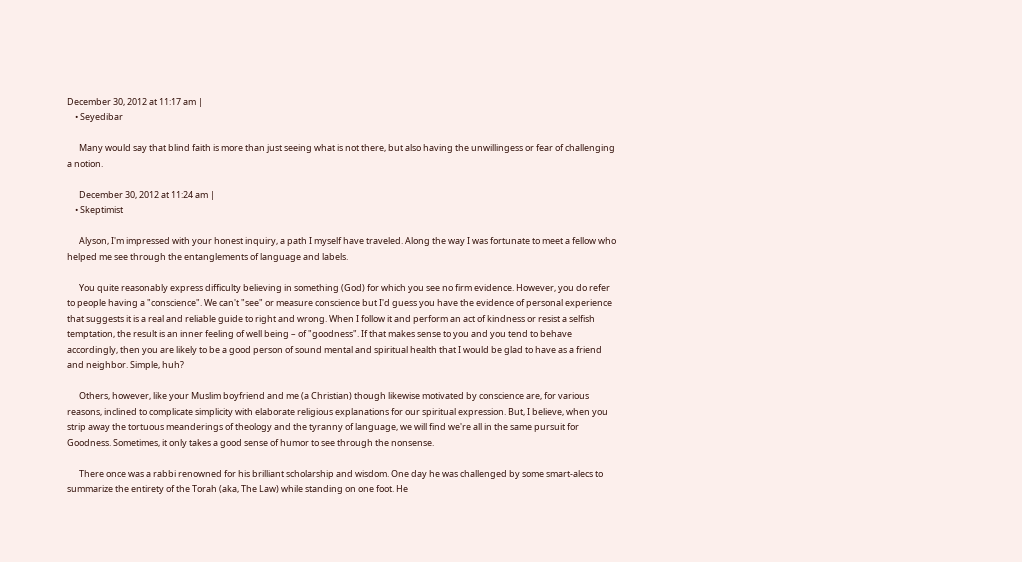December 30, 2012 at 11:17 am |
    • Seyedibar

      Many would say that blind faith is more than just seeing what is not there, but also having the unwillingess or fear of challenging a notion.

      December 30, 2012 at 11:24 am |
    • Skeptimist

      Alyson, I'm impressed with your honest inquiry, a path I myself have traveled. Along the way I was fortunate to meet a fellow who helped me see through the entanglements of language and labels.

      You quite reasonably express difficulty believing in something (God) for which you see no firm evidence. However, you do refer to people having a "conscience". We can't "see" or measure conscience but I'd guess you have the evidence of personal experience that suggests it is a real and reliable guide to right and wrong. When I follow it and perform an act of kindness or resist a selfish temptation, the result is an inner feeling of well being – of "goodness". If that makes sense to you and you tend to behave accordingly, then you are likely to be a good person of sound mental and spiritual health that I would be glad to have as a friend and neighbor. Simple, huh?

      Others, however, like your Muslim boyfriend and me (a Christian) though likewise motivated by conscience are, for various reasons, inclined to complicate simplicity with elaborate religious explanations for our spiritual expression. But, I believe, when you strip away the tortuous meanderings of theology and the tyranny of language, we will find we're all in the same pursuit for Goodness. Sometimes, it only takes a good sense of humor to see through the nonsense.

      There once was a rabbi renowned for his brilliant scholarship and wisdom. One day he was challenged by some smart-alecs to summarize the entirety of the Torah (aka, The Law) while standing on one foot. He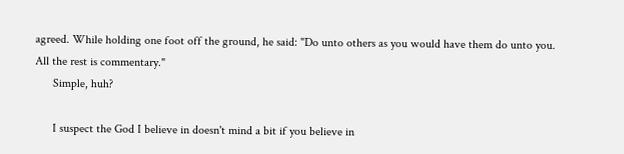agreed. While holding one foot off the ground, he said: "Do unto others as you would have them do unto you. All the rest is commentary."
      Simple, huh?

      I suspect the God I believe in doesn't mind a bit if you believe in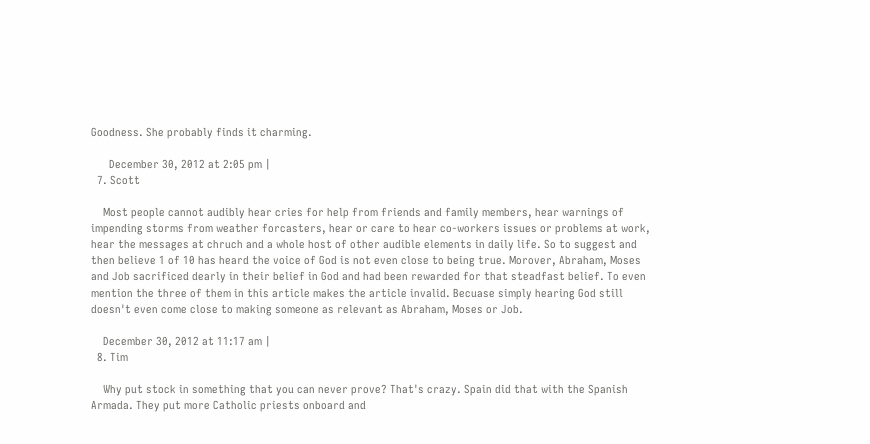Goodness. She probably finds it charming.

      December 30, 2012 at 2:05 pm |
  7. Scott

    Most people cannot audibly hear cries for help from friends and family members, hear warnings of impending storms from weather forcasters, hear or care to hear co-workers issues or problems at work, hear the messages at chruch and a whole host of other audible elements in daily life. So to suggest and then believe 1 of 10 has heard the voice of God is not even close to being true. Morover, Abraham, Moses and Job sacrificed dearly in their belief in God and had been rewarded for that steadfast belief. To even mention the three of them in this article makes the article invalid. Becuase simply hearing God still doesn't even come close to making someone as relevant as Abraham, Moses or Job.

    December 30, 2012 at 11:17 am |
  8. Tim

    Why put stock in something that you can never prove? That's crazy. Spain did that with the Spanish Armada. They put more Catholic priests onboard and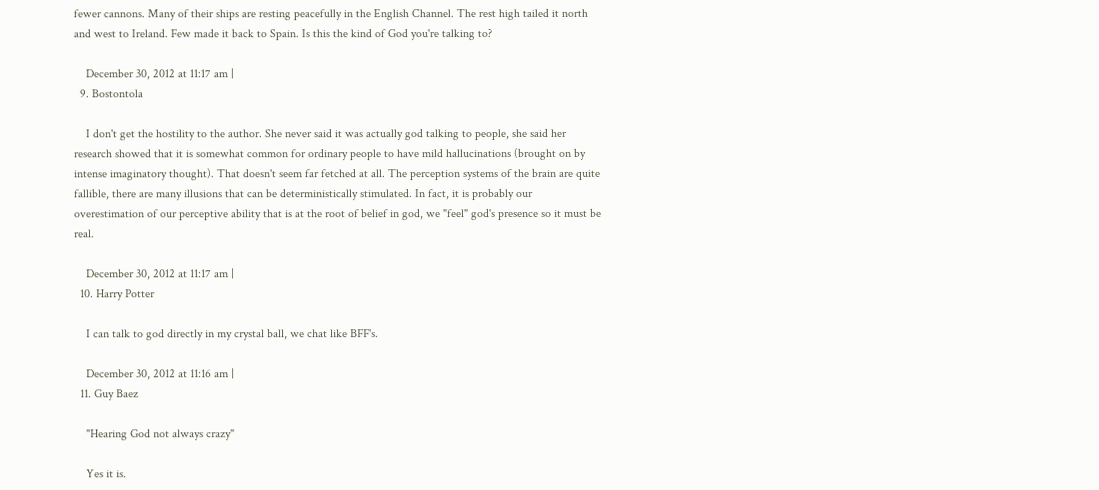fewer cannons. Many of their ships are resting peacefully in the English Channel. The rest high tailed it north and west to Ireland. Few made it back to Spain. Is this the kind of God you're talking to?

    December 30, 2012 at 11:17 am |
  9. Bostontola

    I don't get the hostility to the author. She never said it was actually god talking to people, she said her research showed that it is somewhat common for ordinary people to have mild hallucinations (brought on by intense imaginatory thought). That doesn't seem far fetched at all. The perception systems of the brain are quite fallible, there are many illusions that can be deterministically stimulated. In fact, it is probably our overestimation of our perceptive ability that is at the root of belief in god, we "feel" god's presence so it must be real.

    December 30, 2012 at 11:17 am |
  10. Harry Potter

    I can talk to god directly in my crystal ball, we chat like BFF's.

    December 30, 2012 at 11:16 am |
  11. Guy Baez

    "Hearing God not always crazy"

    Yes it is.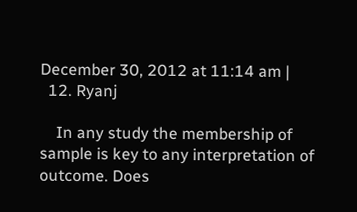December 30, 2012 at 11:14 am |
  12. Ryanj

    In any study the membership of sample is key to any interpretation of outcome. Does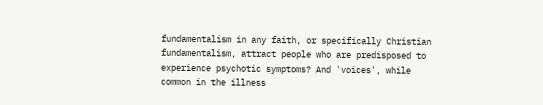fundamentalism in any faith, or specifically Christian fundamentalism, attract people who are predisposed to experience psychotic symptoms? And 'voices', while common in the illness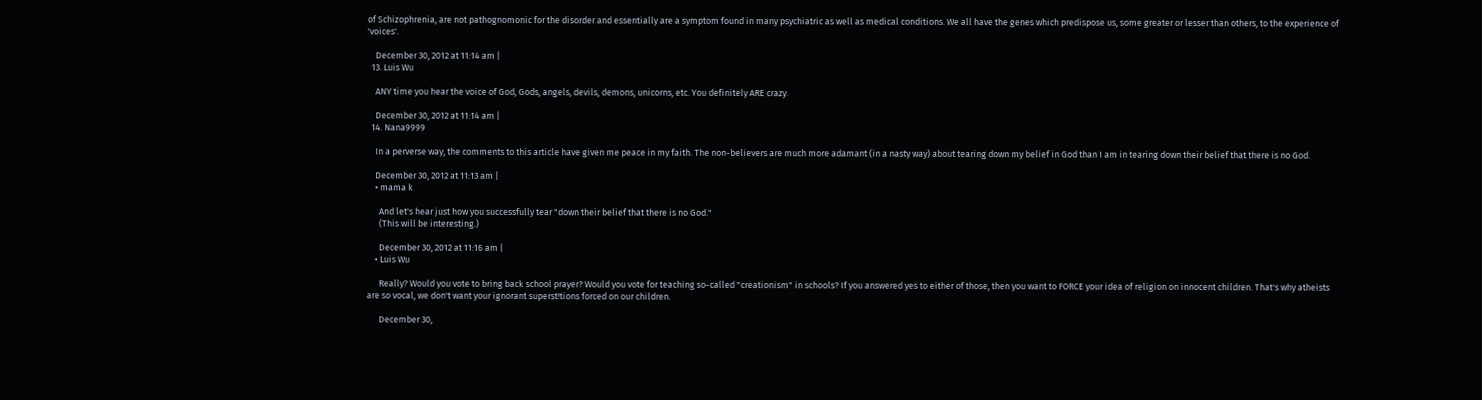of Schizophrenia, are not pathognomonic for the disorder and essentially are a symptom found in many psychiatric as well as medical conditions. We all have the genes which predispose us, some greater or lesser than others, to the experience of 'voices'.

    December 30, 2012 at 11:14 am |
  13. Luis Wu

    ANY time you hear the voice of God, Gods, angels, devils, demons, unicorns, etc. You definitely ARE crazy.

    December 30, 2012 at 11:14 am |
  14. Nana9999

    In a perverse way, the comments to this article have given me peace in my faith. The non-believers are much more adamant (in a nasty way) about tearing down my belief in God than I am in tearing down their belief that there is no God.

    December 30, 2012 at 11:13 am |
    • mama k

      And let's hear just how you successfully tear "down their belief that there is no God."
      (This will be interesting.)

      December 30, 2012 at 11:16 am |
    • Luis Wu

      Really? Would you vote to bring back school prayer? Would you vote for teaching so-called "creationism" in schools? If you answered yes to either of those, then you want to FORCE your idea of religion on innocent children. That's why atheists are so vocal, we don't want your ignorant superst!tions forced on our children.

      December 30,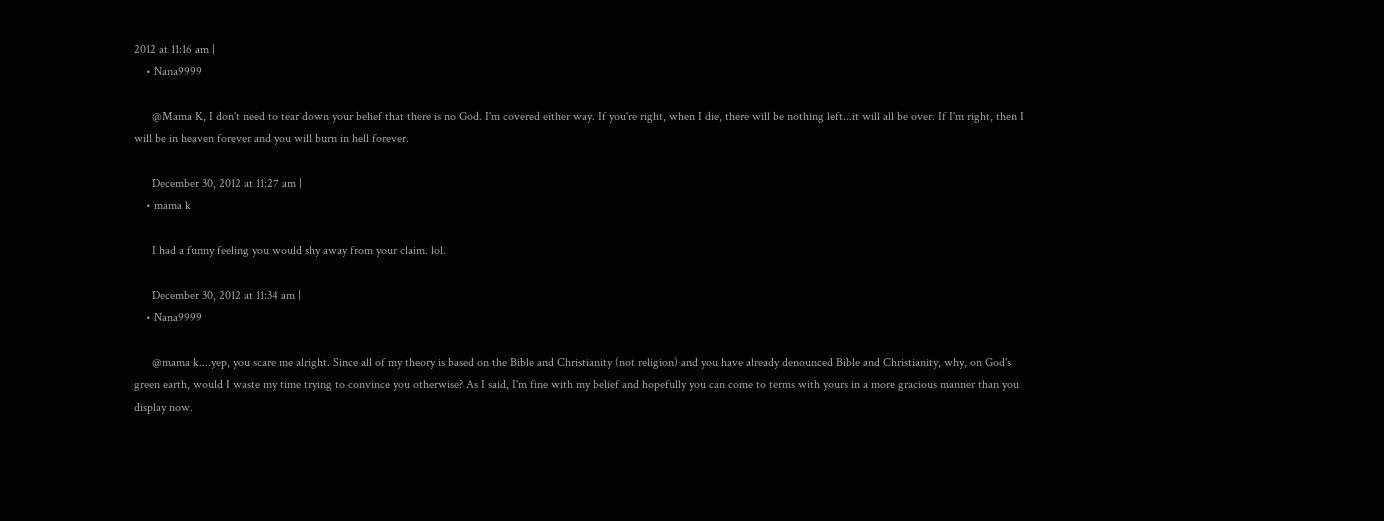2012 at 11:16 am |
    • Nana9999

      @Mama K, I don't need to tear down your belief that there is no God. I'm covered either way. If you're right, when I die, there will be nothing left...it will all be over. If I'm right, then I will be in heaven forever and you will burn in hell forever.

      December 30, 2012 at 11:27 am |
    • mama k

      I had a funny feeling you would shy away from your claim. lol.

      December 30, 2012 at 11:34 am |
    • Nana9999

      @mama k....yep, you scare me alright. Since all of my theory is based on the Bible and Christianity (not religion) and you have already denounced Bible and Christianity, why, on God's green earth, would I waste my time trying to convince you otherwise? As I said, I'm fine with my belief and hopefully you can come to terms with yours in a more gracious manner than you display now.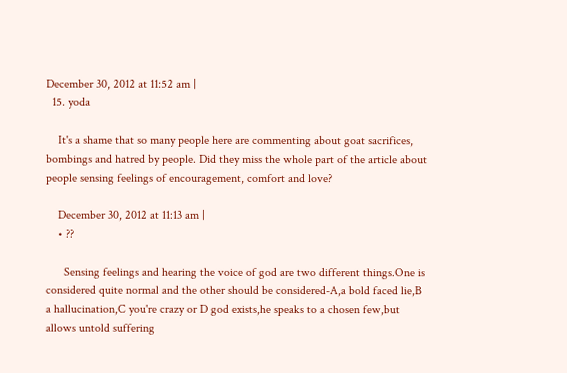December 30, 2012 at 11:52 am |
  15. yoda

    It's a shame that so many people here are commenting about goat sacrifices, bombings and hatred by people. Did they miss the whole part of the article about people sensing feelings of encouragement, comfort and love?

    December 30, 2012 at 11:13 am |
    • ??

      Sensing feelings and hearing the voice of god are two different things.One is considered quite normal and the other should be considered-A,a bold faced lie,B a hallucination,C you're crazy or D god exists,he speaks to a chosen few,but allows untold suffering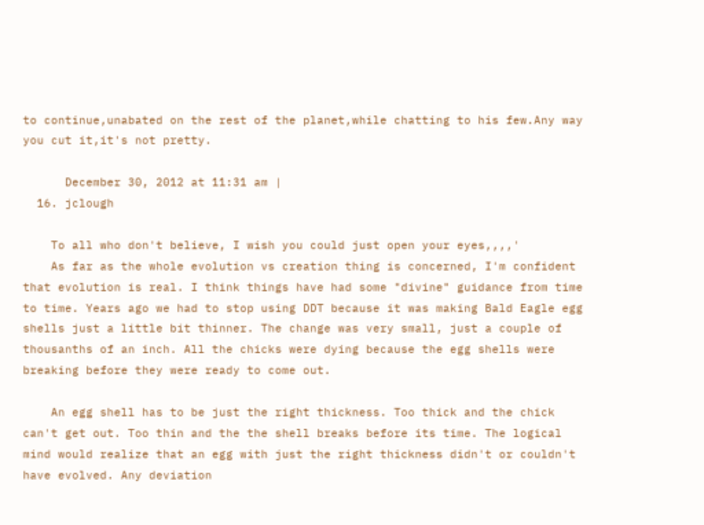to continue,unabated on the rest of the planet,while chatting to his few.Any way you cut it,it's not pretty.

      December 30, 2012 at 11:31 am |
  16. jclough

    To all who don't believe, I wish you could just open your eyes,,,,'
    As far as the whole evolution vs creation thing is concerned, I'm confident that evolution is real. I think things have had some "divine" guidance from time to time. Years ago we had to stop using DDT because it was making Bald Eagle egg shells just a little bit thinner. The change was very small, just a couple of thousanths of an inch. All the chicks were dying because the egg shells were breaking before they were ready to come out.

    An egg shell has to be just the right thickness. Too thick and the chick can't get out. Too thin and the the shell breaks before its time. The logical mind would realize that an egg with just the right thickness didn't or couldn't have evolved. Any deviation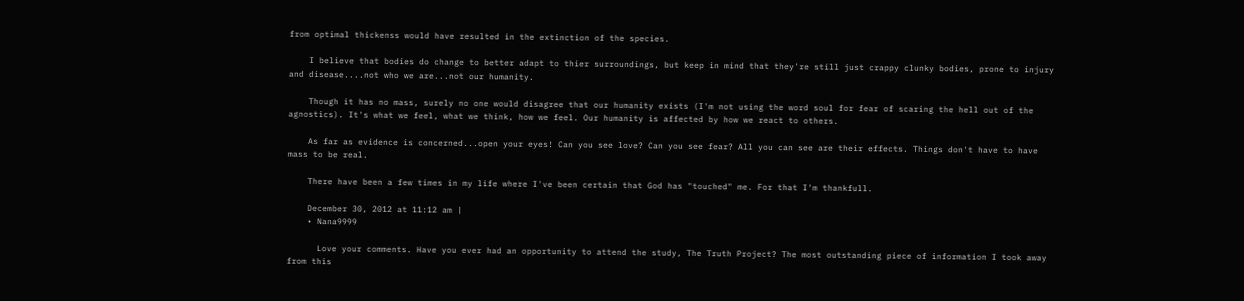from optimal thickenss would have resulted in the extinction of the species.

    I believe that bodies do change to better adapt to thier surroundings, but keep in mind that they're still just crappy clunky bodies, prone to injury and disease....not who we are...not our humanity.

    Though it has no mass, surely no one would disagree that our humanity exists (I'm not using the word soul for fear of scaring the hell out of the agnostics). It's what we feel, what we think, how we feel. Our humanity is affected by how we react to others.

    As far as evidence is concerned...open your eyes! Can you see love? Can you see fear? All you can see are their effects. Things don't have to have mass to be real.

    There have been a few times in my life where I've been certain that God has "touched" me. For that I'm thankfull.

    December 30, 2012 at 11:12 am |
    • Nana9999

      Love your comments. Have you ever had an opportunity to attend the study, The Truth Project? The most outstanding piece of information I took away from this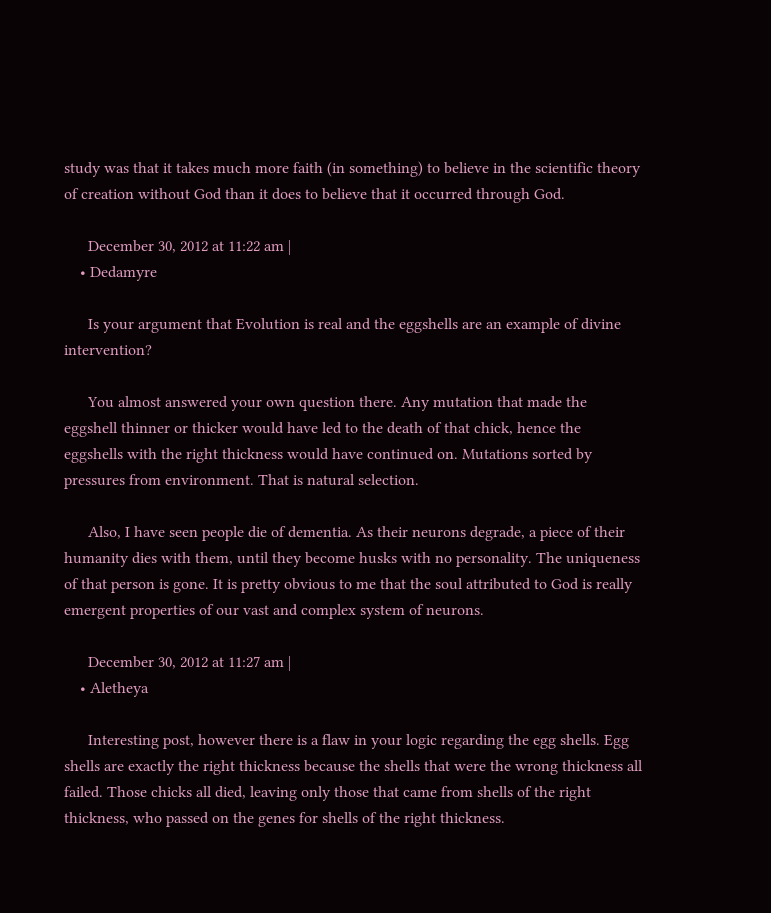study was that it takes much more faith (in something) to believe in the scientific theory of creation without God than it does to believe that it occurred through God.

      December 30, 2012 at 11:22 am |
    • Dedamyre

      Is your argument that Evolution is real and the eggshells are an example of divine intervention?

      You almost answered your own question there. Any mutation that made the eggshell thinner or thicker would have led to the death of that chick, hence the eggshells with the right thickness would have continued on. Mutations sorted by pressures from environment. That is natural selection.

      Also, I have seen people die of dementia. As their neurons degrade, a piece of their humanity dies with them, until they become husks with no personality. The uniqueness of that person is gone. It is pretty obvious to me that the soul attributed to God is really emergent properties of our vast and complex system of neurons.

      December 30, 2012 at 11:27 am |
    • Aletheya

      Interesting post, however there is a flaw in your logic regarding the egg shells. Egg shells are exactly the right thickness because the shells that were the wrong thickness all failed. Those chicks all died, leaving only those that came from shells of the right thickness, who passed on the genes for shells of the right thickness.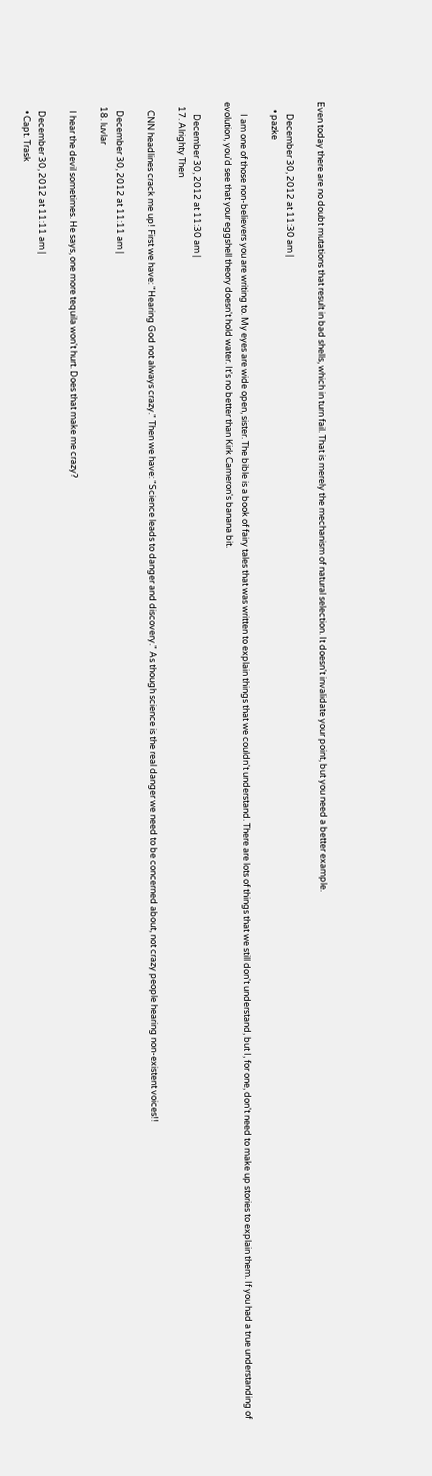Even today there are no doubt mutations that result in bad shells, which in turn fail. That is merely the mechanism of natural selection. It doesn't invalidate your point, but you need a better example.

      December 30, 2012 at 11:30 am |
    • pazke

      I am one of those non-believers you are writing to. My eyes are wide open, sister. The bible is a book of fairy tales that was written to explain things that we couldn't understand. There are lots of things that we still don't understand, but I, for one, don't need to make up stories to explain them. If you had a true understanding of evolution, you'd see that your eggshell theory doesn't hold water. It's no better than Kirk Cameron's banana bit.

      December 30, 2012 at 11:30 am |
  17. Alrighty Then

    CNN headlines crack me up! First we have: "Hearing God not always crazy." Then we have: "Science leads to danger and discovery." As though science is the real danger we need to be concerned about, not crazy people hearing non-existent voices!!

    December 30, 2012 at 11:11 am |
  18. luvlar

    I hear the devil sometimes. He says, one more tequila won't hurt. Does that make me crazy?

    December 30, 2012 at 11:11 am |
    • Capt. Trask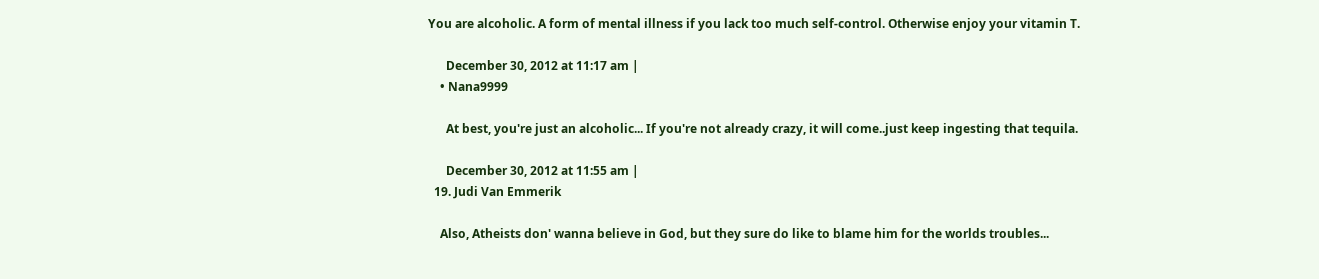You are alcoholic. A form of mental illness if you lack too much self-control. Otherwise enjoy your vitamin T.

      December 30, 2012 at 11:17 am |
    • Nana9999

      At best, you're just an alcoholic... If you're not already crazy, it will come..just keep ingesting that tequila.

      December 30, 2012 at 11:55 am |
  19. Judi Van Emmerik

    Also, Atheists don' wanna believe in God, but they sure do like to blame him for the worlds troubles...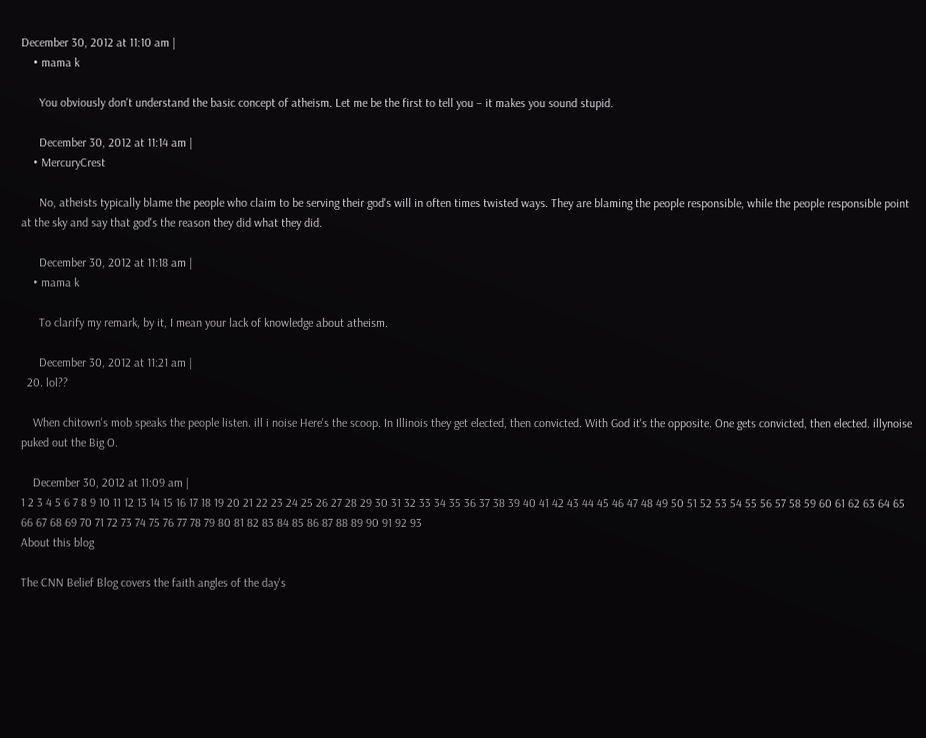December 30, 2012 at 11:10 am |
    • mama k

      You obviously don't understand the basic concept of atheism. Let me be the first to tell you – it makes you sound stupid.

      December 30, 2012 at 11:14 am |
    • MercuryCrest

      No, atheists typically blame the people who claim to be serving their god's will in often times twisted ways. They are blaming the people responsible, while the people responsible point at the sky and say that god's the reason they did what they did.

      December 30, 2012 at 11:18 am |
    • mama k

      To clarify my remark, by it, I mean your lack of knowledge about atheism.

      December 30, 2012 at 11:21 am |
  20. lol??

    When chitown's mob speaks the people listen. ill i noise Here's the scoop. In Illinois they get elected, then convicted. With God it's the opposite. One gets convicted, then elected. illynoise puked out the Big O.

    December 30, 2012 at 11:09 am |
1 2 3 4 5 6 7 8 9 10 11 12 13 14 15 16 17 18 19 20 21 22 23 24 25 26 27 28 29 30 31 32 33 34 35 36 37 38 39 40 41 42 43 44 45 46 47 48 49 50 51 52 53 54 55 56 57 58 59 60 61 62 63 64 65 66 67 68 69 70 71 72 73 74 75 76 77 78 79 80 81 82 83 84 85 86 87 88 89 90 91 92 93
About this blog

The CNN Belief Blog covers the faith angles of the day's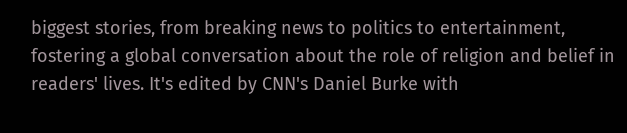biggest stories, from breaking news to politics to entertainment, fostering a global conversation about the role of religion and belief in readers' lives. It's edited by CNN's Daniel Burke with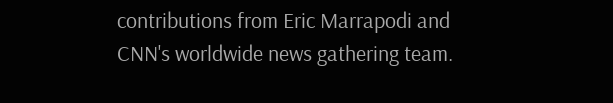contributions from Eric Marrapodi and CNN's worldwide news gathering team.